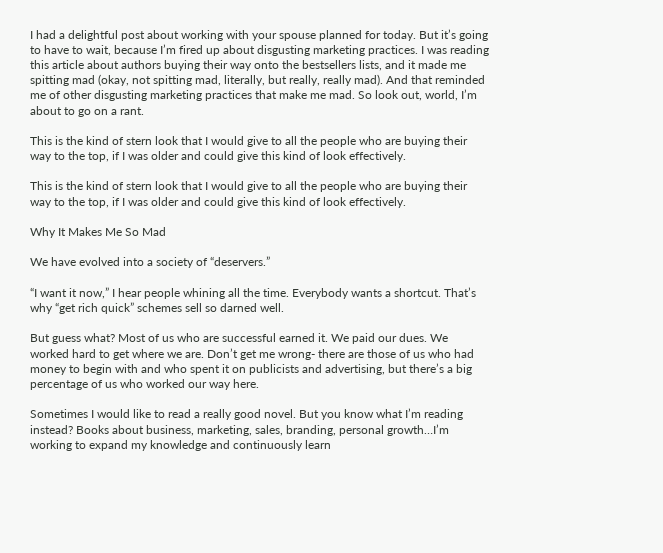I had a delightful post about working with your spouse planned for today. But it’s going to have to wait, because I’m fired up about disgusting marketing practices. I was reading this article about authors buying their way onto the bestsellers lists, and it made me spitting mad (okay, not spitting mad, literally, but really, really mad). And that reminded me of other disgusting marketing practices that make me mad. So look out, world, I’m about to go on a rant.

This is the kind of stern look that I would give to all the people who are buying their way to the top, if I was older and could give this kind of look effectively.

This is the kind of stern look that I would give to all the people who are buying their way to the top, if I was older and could give this kind of look effectively.

Why It Makes Me So Mad

We have evolved into a society of “deservers.”

“I want it now,” I hear people whining all the time. Everybody wants a shortcut. That’s why “get rich quick” schemes sell so darned well.

But guess what? Most of us who are successful earned it. We paid our dues. We worked hard to get where we are. Don’t get me wrong- there are those of us who had money to begin with and who spent it on publicists and advertising, but there’s a big percentage of us who worked our way here.

Sometimes I would like to read a really good novel. But you know what I’m reading instead? Books about business, marketing, sales, branding, personal growth…I’m working to expand my knowledge and continuously learn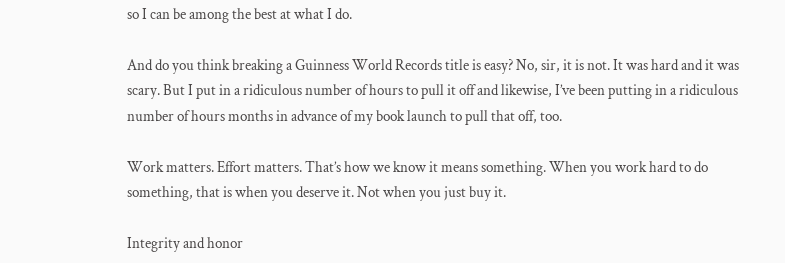so I can be among the best at what I do.

And do you think breaking a Guinness World Records title is easy? No, sir, it is not. It was hard and it was scary. But I put in a ridiculous number of hours to pull it off and likewise, I’ve been putting in a ridiculous number of hours months in advance of my book launch to pull that off, too.

Work matters. Effort matters. That’s how we know it means something. When you work hard to do something, that is when you deserve it. Not when you just buy it.

Integrity and honor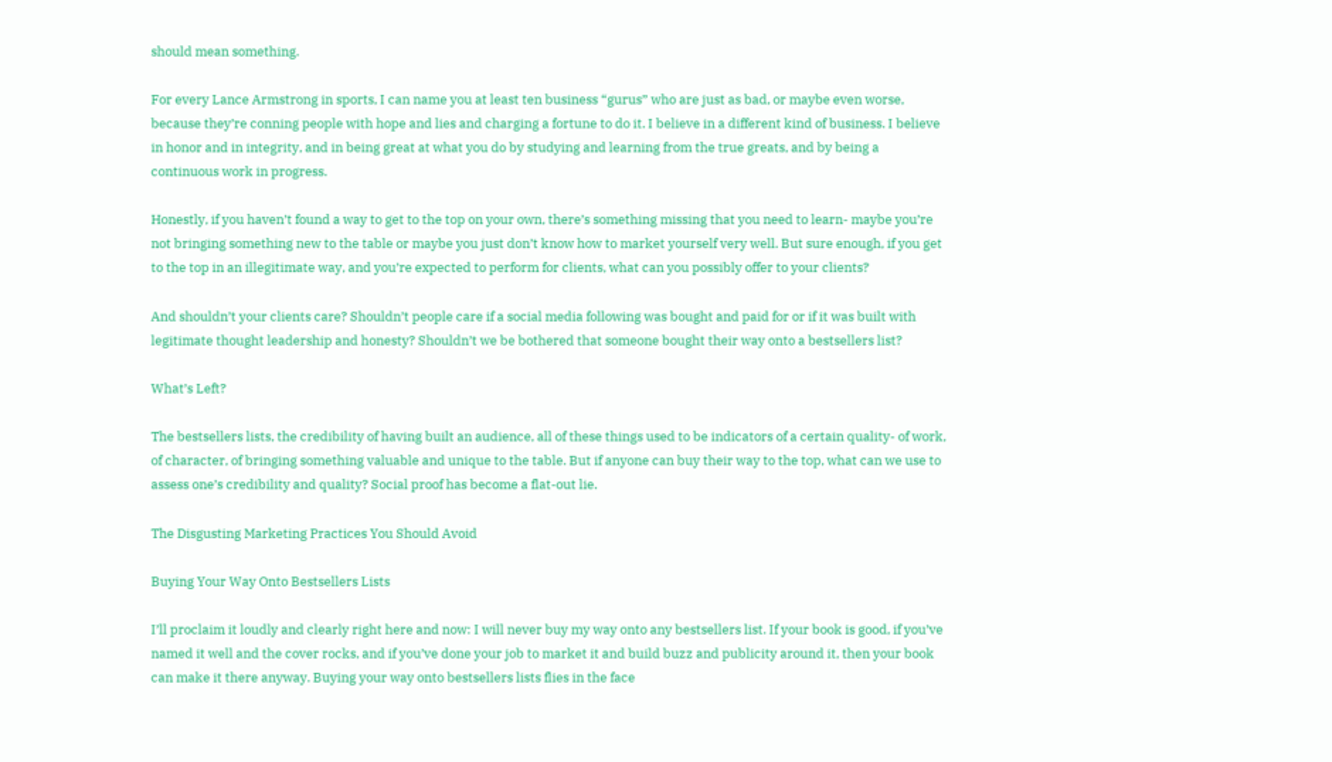should mean something.

For every Lance Armstrong in sports, I can name you at least ten business “gurus” who are just as bad, or maybe even worse, because they’re conning people with hope and lies and charging a fortune to do it. I believe in a different kind of business. I believe in honor and in integrity, and in being great at what you do by studying and learning from the true greats, and by being a continuous work in progress.

Honestly, if you haven’t found a way to get to the top on your own, there’s something missing that you need to learn- maybe you’re not bringing something new to the table or maybe you just don’t know how to market yourself very well. But sure enough, if you get to the top in an illegitimate way, and you’re expected to perform for clients, what can you possibly offer to your clients?

And shouldn’t your clients care? Shouldn’t people care if a social media following was bought and paid for or if it was built with legitimate thought leadership and honesty? Shouldn’t we be bothered that someone bought their way onto a bestsellers list?

What’s Left?

The bestsellers lists, the credibility of having built an audience, all of these things used to be indicators of a certain quality- of work, of character, of bringing something valuable and unique to the table. But if anyone can buy their way to the top, what can we use to assess one’s credibility and quality? Social proof has become a flat-out lie.

The Disgusting Marketing Practices You Should Avoid

Buying Your Way Onto Bestsellers Lists

I’ll proclaim it loudly and clearly right here and now: I will never buy my way onto any bestsellers list. If your book is good, if you’ve named it well and the cover rocks, and if you’ve done your job to market it and build buzz and publicity around it, then your book can make it there anyway. Buying your way onto bestsellers lists flies in the face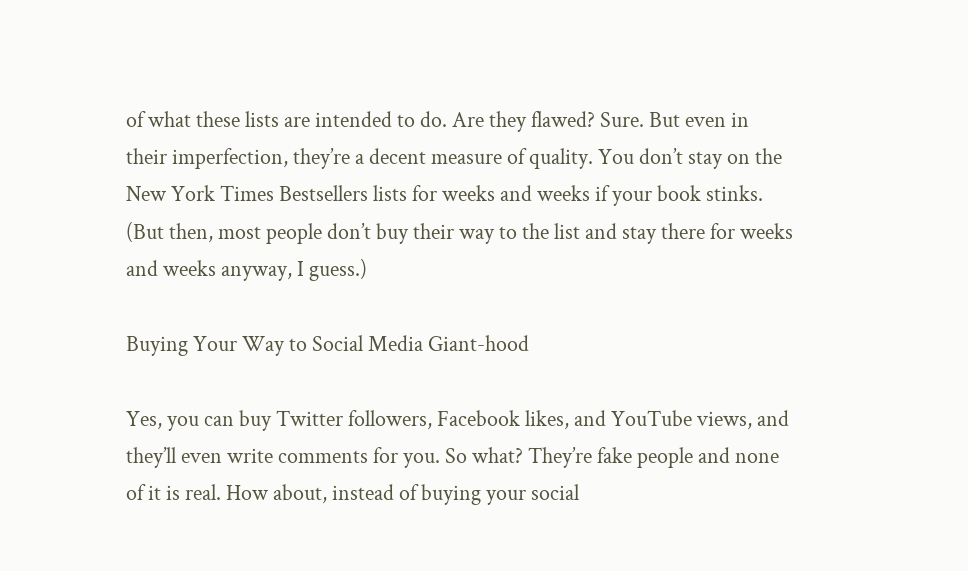of what these lists are intended to do. Are they flawed? Sure. But even in their imperfection, they’re a decent measure of quality. You don’t stay on the New York Times Bestsellers lists for weeks and weeks if your book stinks. (But then, most people don’t buy their way to the list and stay there for weeks and weeks anyway, I guess.)

Buying Your Way to Social Media Giant-hood

Yes, you can buy Twitter followers, Facebook likes, and YouTube views, and they’ll even write comments for you. So what? They’re fake people and none of it is real. How about, instead of buying your social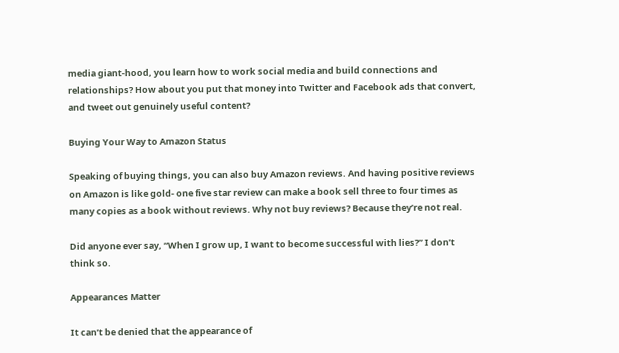media giant-hood, you learn how to work social media and build connections and relationships? How about you put that money into Twitter and Facebook ads that convert, and tweet out genuinely useful content?

Buying Your Way to Amazon Status

Speaking of buying things, you can also buy Amazon reviews. And having positive reviews on Amazon is like gold- one five star review can make a book sell three to four times as many copies as a book without reviews. Why not buy reviews? Because they’re not real.

Did anyone ever say, “When I grow up, I want to become successful with lies?” I don’t think so.

Appearances Matter

It can’t be denied that the appearance of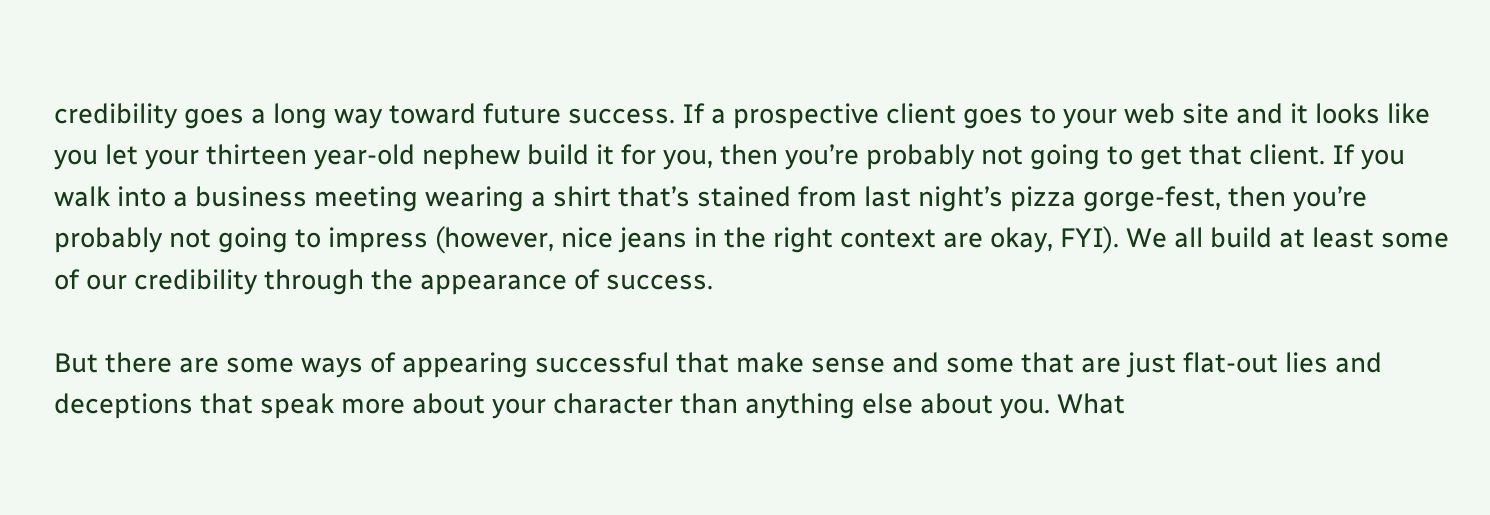credibility goes a long way toward future success. If a prospective client goes to your web site and it looks like you let your thirteen year-old nephew build it for you, then you’re probably not going to get that client. If you walk into a business meeting wearing a shirt that’s stained from last night’s pizza gorge-fest, then you’re probably not going to impress (however, nice jeans in the right context are okay, FYI). We all build at least some of our credibility through the appearance of success.

But there are some ways of appearing successful that make sense and some that are just flat-out lies and deceptions that speak more about your character than anything else about you. What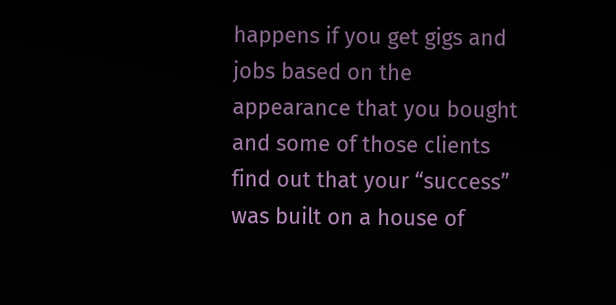happens if you get gigs and jobs based on the appearance that you bought and some of those clients find out that your “success” was built on a house of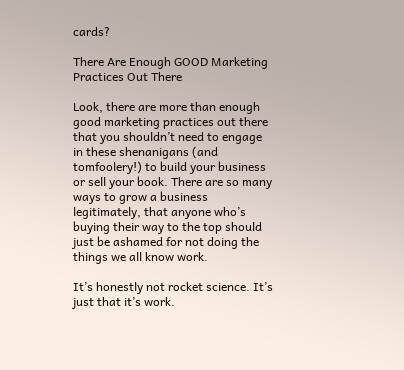cards?

There Are Enough GOOD Marketing Practices Out There

Look, there are more than enough good marketing practices out there that you shouldn’t need to engage in these shenanigans (and tomfoolery!) to build your business or sell your book. There are so many ways to grow a business legitimately, that anyone who’s buying their way to the top should just be ashamed for not doing the things we all know work.

It’s honestly not rocket science. It’s just that it’s work.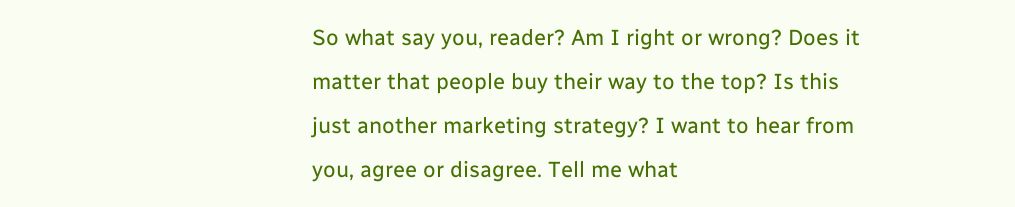So what say you, reader? Am I right or wrong? Does it matter that people buy their way to the top? Is this just another marketing strategy? I want to hear from you, agree or disagree. Tell me what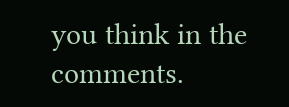you think in the comments.